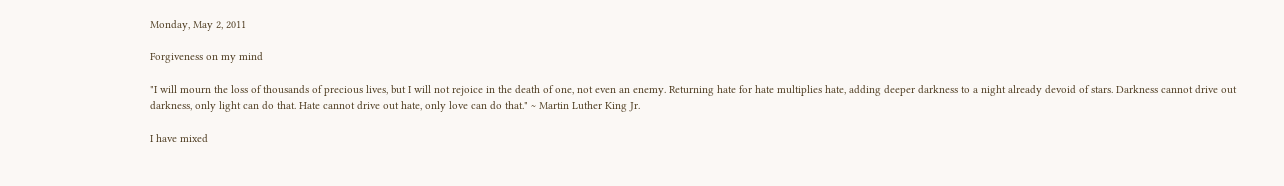Monday, May 2, 2011

Forgiveness on my mind

"I will mourn the loss of thousands of precious lives, but I will not rejoice in the death of one, not even an enemy. Returning hate for hate multiplies hate, adding deeper darkness to a night already devoid of stars. Darkness cannot drive out darkness, only light can do that. Hate cannot drive out hate, only love can do that." ~ Martin Luther King Jr.

I have mixed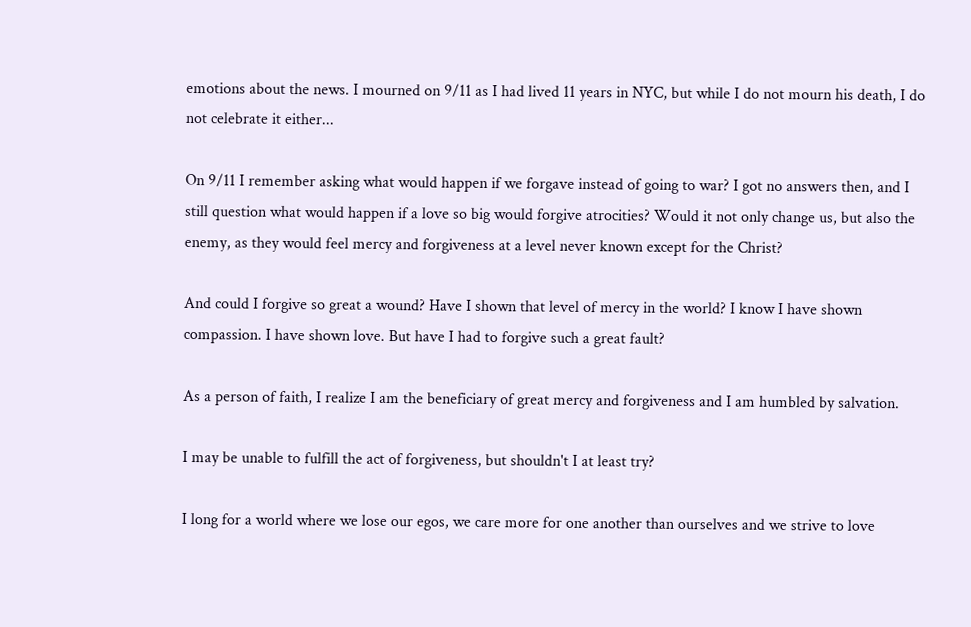emotions about the news. I mourned on 9/11 as I had lived 11 years in NYC, but while I do not mourn his death, I do not celebrate it either...

On 9/11 I remember asking what would happen if we forgave instead of going to war? I got no answers then, and I still question what would happen if a love so big would forgive atrocities? Would it not only change us, but also the enemy, as they would feel mercy and forgiveness at a level never known except for the Christ?

And could I forgive so great a wound? Have I shown that level of mercy in the world? I know I have shown compassion. I have shown love. But have I had to forgive such a great fault?

As a person of faith, I realize I am the beneficiary of great mercy and forgiveness and I am humbled by salvation.

I may be unable to fulfill the act of forgiveness, but shouldn't I at least try?

I long for a world where we lose our egos, we care more for one another than ourselves and we strive to love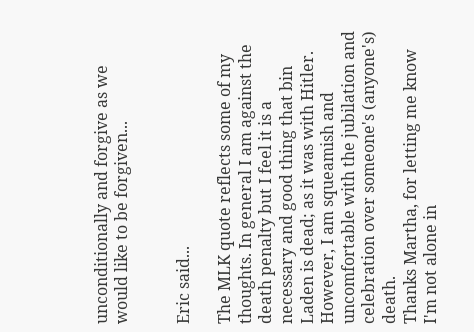unconditionally and forgive as we would like to be forgiven...


Eric said...

The MLK quote reflects some of my thoughts. In general I am against the death penalty but I feel it is a necessary and good thing that bin Laden is dead; as it was with Hitler. However, I am squeamish and uncomfortable with the jubilation and celebration over someone's (anyone's) death.
Thanks Martha, for letting me know I'm not alone in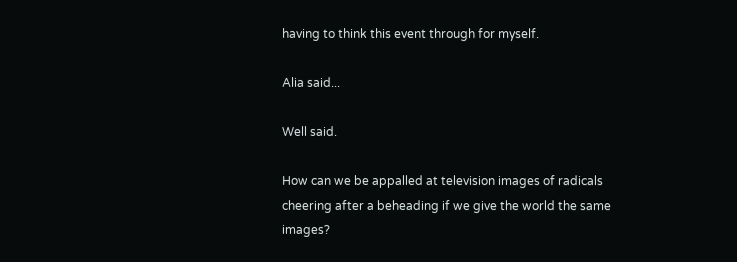having to think this event through for myself.

Alia said...

Well said.

How can we be appalled at television images of radicals cheering after a beheading if we give the world the same images?